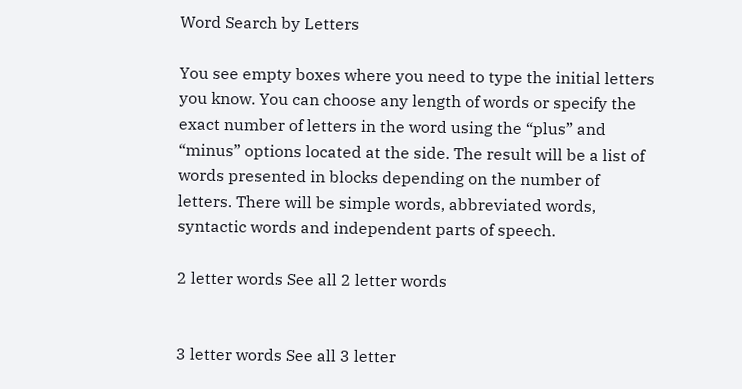Word Search by Letters

You see empty boxes where you need to type the initial letters you know. You can choose any length of words or specify the exact number of letters in the word using the “plus” and “minus” options located at the side. The result will be a list of words presented in blocks depending on the number of letters. There will be simple words, abbreviated words, syntactic words and independent parts of speech.

2 letter words See all 2 letter words


3 letter words See all 3 letter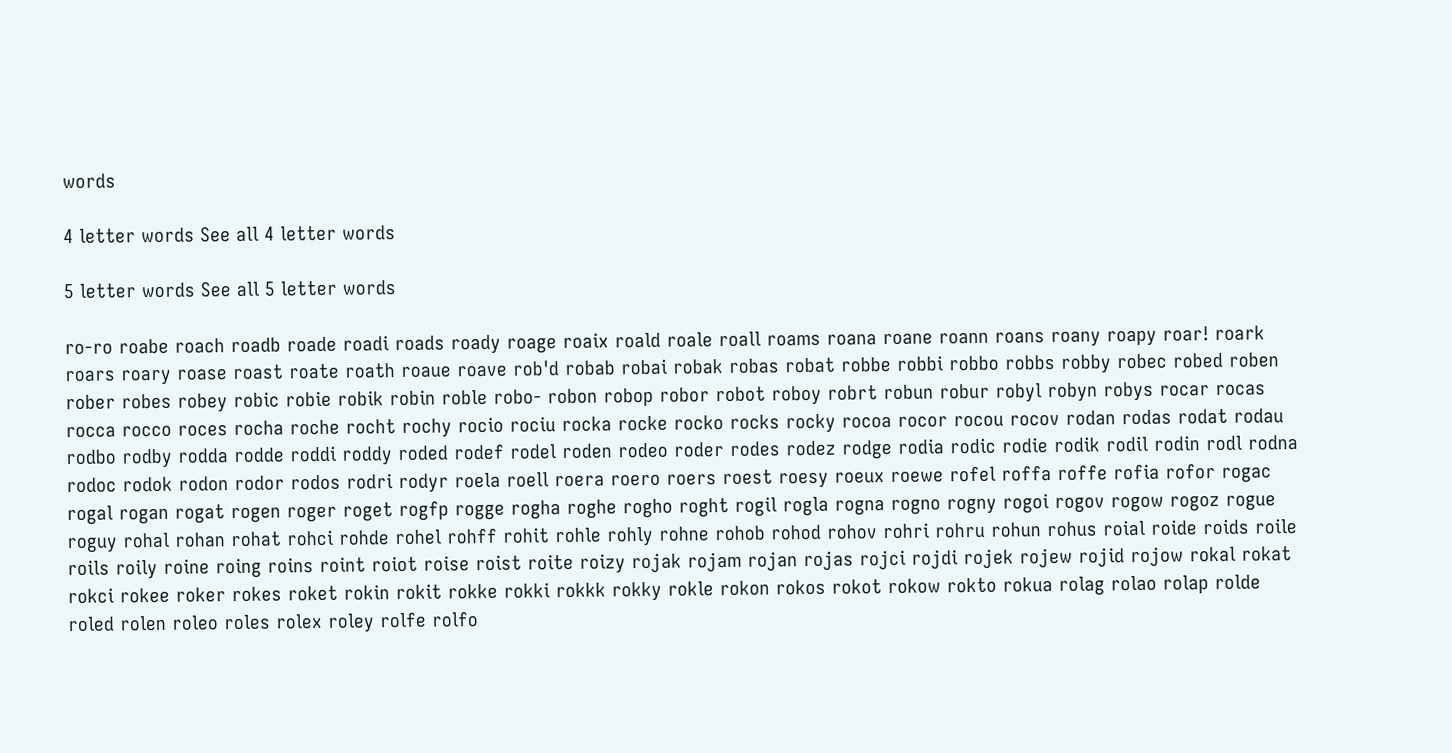words

4 letter words See all 4 letter words

5 letter words See all 5 letter words

ro-ro roabe roach roadb roade roadi roads roady roage roaix roald roale roall roams roana roane roann roans roany roapy roar! roark roars roary roase roast roate roath roaue roave rob'd robab robai robak robas robat robbe robbi robbo robbs robby robec robed roben rober robes robey robic robie robik robin roble robo- robon robop robor robot roboy robrt robun robur robyl robyn robys rocar rocas rocca rocco roces rocha roche rocht rochy rocio rociu rocka rocke rocko rocks rocky rocoa rocor rocou rocov rodan rodas rodat rodau rodbo rodby rodda rodde roddi roddy roded rodef rodel roden rodeo roder rodes rodez rodge rodia rodic rodie rodik rodil rodin rodl rodna rodoc rodok rodon rodor rodos rodri rodyr roela roell roera roero roers roest roesy roeux roewe rofel roffa roffe rofia rofor rogac rogal rogan rogat rogen roger roget rogfp rogge rogha roghe rogho roght rogil rogla rogna rogno rogny rogoi rogov rogow rogoz rogue roguy rohal rohan rohat rohci rohde rohel rohff rohit rohle rohly rohne rohob rohod rohov rohri rohru rohun rohus roial roide roids roile roils roily roine roing roins roint roiot roise roist roite roizy rojak rojam rojan rojas rojci rojdi rojek rojew rojid rojow rokal rokat rokci rokee roker rokes roket rokin rokit rokke rokki rokkk rokky rokle rokon rokos rokot rokow rokto rokua rolag rolao rolap rolde roled rolen roleo roles rolex roley rolfe rolfo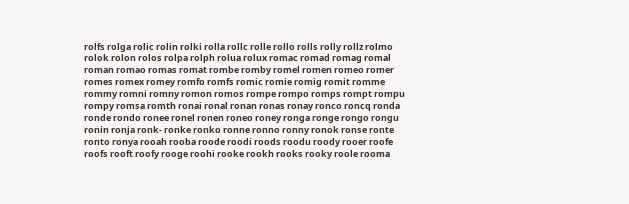rolfs rolga rolic rolin rolki rolla rollc rolle rollo rolls rolly rollz rolmo rolok rolon rolos rolpa rolph rolua rolux romac romad romag romal roman romao romas romat rombe romby romel romen romeo romer romes romex romey romfo romfs romic romie romig romit romme rommy romni romny romon romos rompe rompo romps rompt rompu rompy romsa romth ronai ronal ronan ronas ronay ronco roncq ronda ronde rondo ronee ronel ronen roneo roney ronga ronge rongo rongu ronin ronja ronk- ronke ronko ronne ronno ronny ronok ronse ronte ronto ronya rooah rooba roode roodi roods roodu roody rooer roofe roofs rooft roofy rooge roohi rooke rookh rooks rooky roole rooma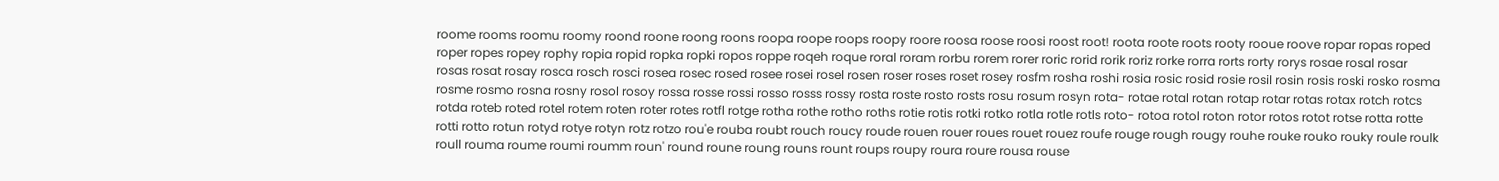roome rooms roomu roomy roond roone roong roons roopa roope roops roopy roore roosa roose roosi roost root! roota roote roots rooty rooue roove ropar ropas roped roper ropes ropey rophy ropia ropid ropka ropki ropos roppe roqeh roque roral roram rorbu rorem rorer roric rorid rorik roriz rorke rorra rorts rorty rorys rosae rosal rosar rosas rosat rosay rosca rosch rosci rosea rosec rosed rosee rosei rosel rosen roser roses roset rosey rosfm rosha roshi rosia rosic rosid rosie rosil rosin rosis roski rosko rosma rosme rosmo rosna rosny rosol rosoy rossa rosse rossi rosso rosss rossy rosta roste rosto rosts rosu rosum rosyn rota- rotae rotal rotan rotap rotar rotas rotax rotch rotcs rotda roteb roted rotel rotem roten roter rotes rotfl rotge rotha rothe rotho roths rotie rotis rotki rotko rotla rotle rotls roto- rotoa rotol roton rotor rotos rotot rotse rotta rotte rotti rotto rotun rotyd rotye rotyn rotz rotzo rou'e rouba roubt rouch roucy roude rouen rouer roues rouet rouez roufe rouge rough rougy rouhe rouke rouko rouky roule roulk roull rouma roume roumi roumm roun' round roune roung rouns rount roups roupy roura roure rousa rouse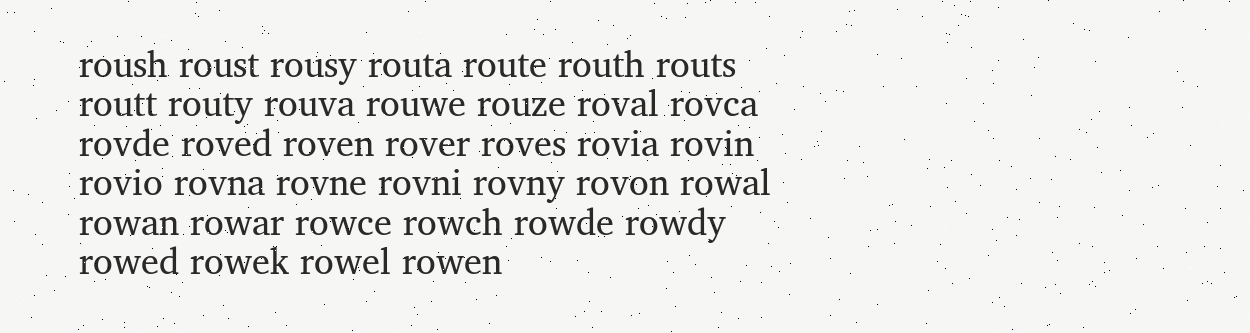roush roust rousy routa route routh routs routt routy rouva rouwe rouze roval rovca rovde roved roven rover roves rovia rovin rovio rovna rovne rovni rovny rovon rowal rowan rowar rowce rowch rowde rowdy rowed rowek rowel rowen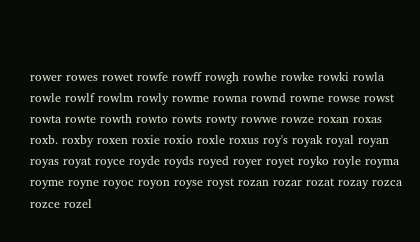rower rowes rowet rowfe rowff rowgh rowhe rowke rowki rowla rowle rowlf rowlm rowly rowme rowna rownd rowne rowse rowst rowta rowte rowth rowto rowts rowty rowwe rowze roxan roxas roxb. roxby roxen roxie roxio roxle roxus roy's royak royal royan royas royat royce royde royds royed royer royet royko royle royma royme royne royoc royon royse royst rozan rozar rozat rozay rozca rozce rozel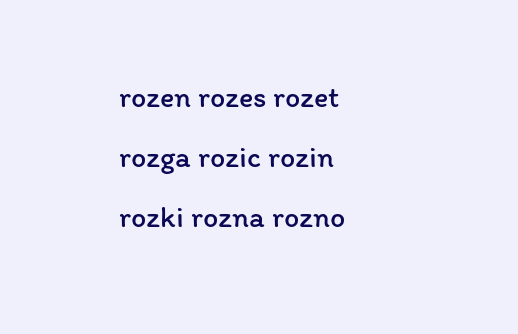rozen rozes rozet rozga rozic rozin rozki rozna rozno